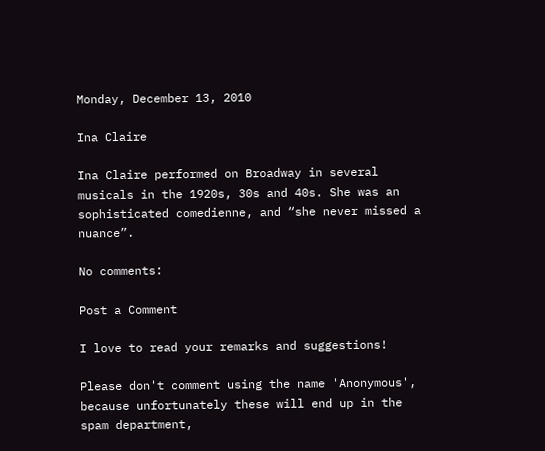Monday, December 13, 2010

Ina Claire

Ina Claire performed on Broadway in several musicals in the 1920s, 30s and 40s. She was an sophisticated comedienne, and “she never missed a nuance”.

No comments:

Post a Comment

I love to read your remarks and suggestions!

Please don't comment using the name 'Anonymous', because unfortunately these will end up in the spam department,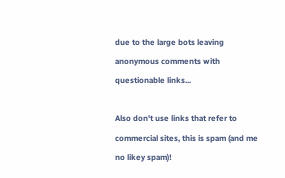due to the large bots leaving anonymous comments with questionable links...

Also don't use links that refer to commercial sites, this is spam (and me no likey spam)!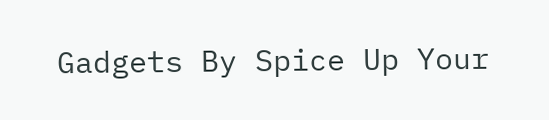Gadgets By Spice Up Your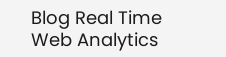Blog Real Time Web Analytics